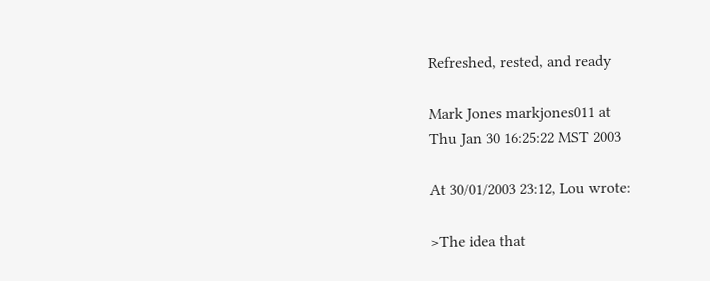Refreshed, rested, and ready

Mark Jones markjones011 at
Thu Jan 30 16:25:22 MST 2003

At 30/01/2003 23:12, Lou wrote:

>The idea that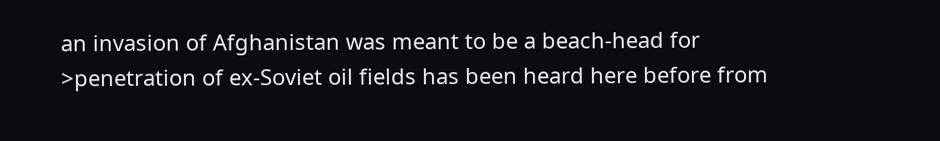an invasion of Afghanistan was meant to be a beach-head for
>penetration of ex-Soviet oil fields has been heard here before from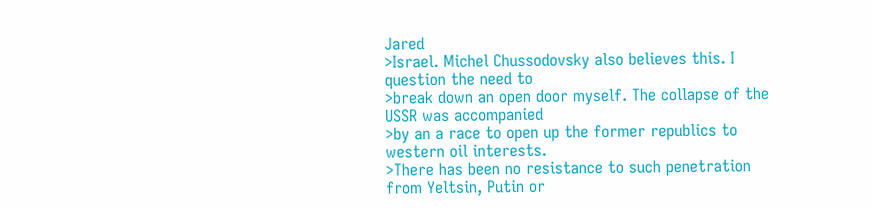Jared
>Israel. Michel Chussodovsky also believes this. I question the need to
>break down an open door myself. The collapse of the USSR was accompanied
>by an a race to open up the former republics to western oil interests.
>There has been no resistance to such penetration from Yeltsin, Putin or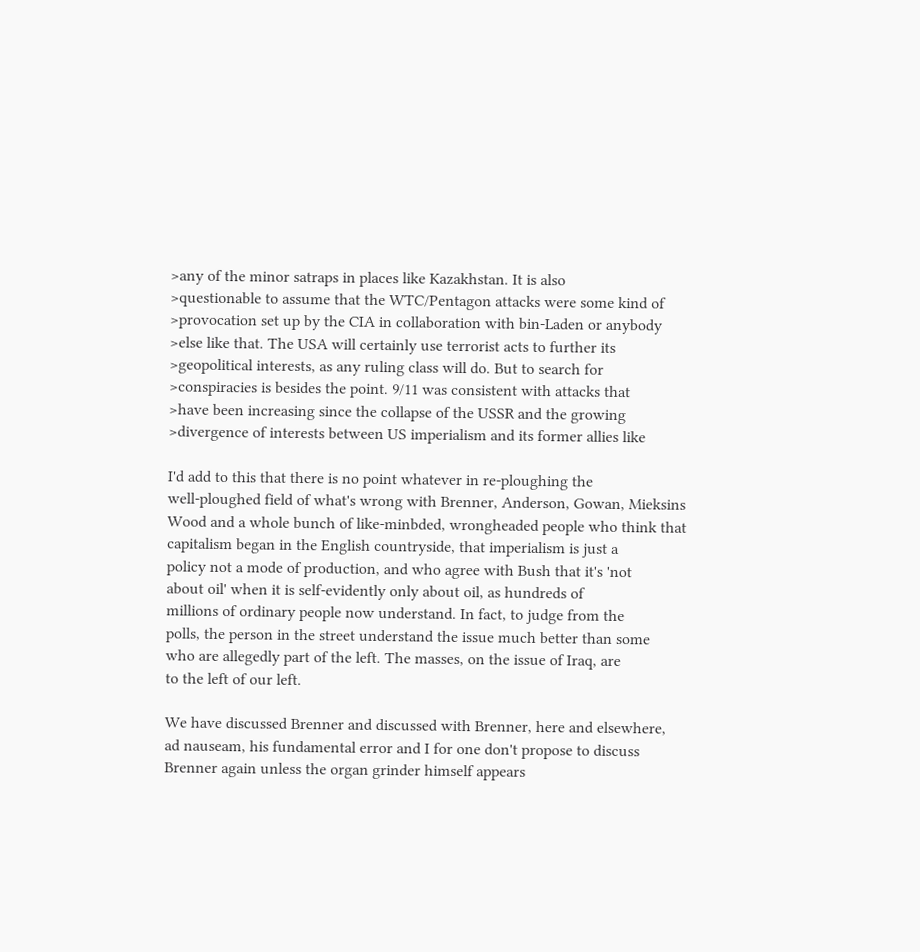>any of the minor satraps in places like Kazakhstan. It is also
>questionable to assume that the WTC/Pentagon attacks were some kind of
>provocation set up by the CIA in collaboration with bin-Laden or anybody
>else like that. The USA will certainly use terrorist acts to further its
>geopolitical interests, as any ruling class will do. But to search for
>conspiracies is besides the point. 9/11 was consistent with attacks that
>have been increasing since the collapse of the USSR and the growing
>divergence of interests between US imperialism and its former allies like

I'd add to this that there is no point whatever in re-ploughing the
well-ploughed field of what's wrong with Brenner, Anderson, Gowan, Mieksins
Wood and a whole bunch of like-minbded, wrongheaded people who think that
capitalism began in the English countryside, that imperialism is just a
policy not a mode of production, and who agree with Bush that it's 'not
about oil' when it is self-evidently only about oil, as hundreds of
millions of ordinary people now understand. In fact, to judge from the
polls, the person in the street understand the issue much better than some
who are allegedly part of the left. The masses, on the issue of Iraq, are
to the left of our left.

We have discussed Brenner and discussed with Brenner, here and elsewhere,
ad nauseam, his fundamental error and I for one don't propose to discuss
Brenner again unless the organ grinder himself appears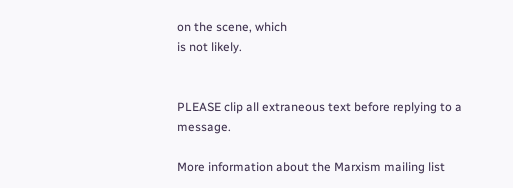on the scene, which
is not likely.


PLEASE clip all extraneous text before replying to a message.

More information about the Marxism mailing list